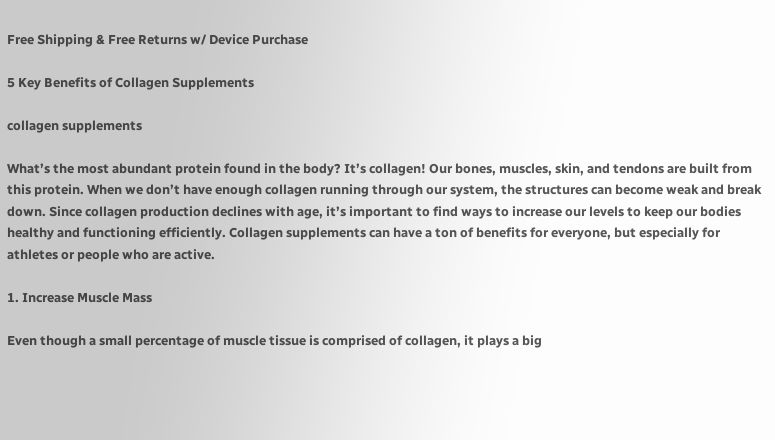Free Shipping & Free Returns w/ Device Purchase

5 Key Benefits of Collagen Supplements

collagen supplements

What’s the most abundant protein found in the body? It’s collagen! Our bones, muscles, skin, and tendons are built from this protein. When we don’t have enough collagen running through our system, the structures can become weak and break down. Since collagen production declines with age, it’s important to find ways to increase our levels to keep our bodies healthy and functioning efficiently. Collagen supplements can have a ton of benefits for everyone, but especially for athletes or people who are active.

1. Increase Muscle Mass

Even though a small percentage of muscle tissue is comprised of collagen, it plays a big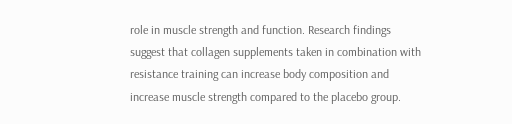role in muscle strength and function. Research findings suggest that collagen supplements taken in combination with resistance training can increase body composition and increase muscle strength compared to the placebo group.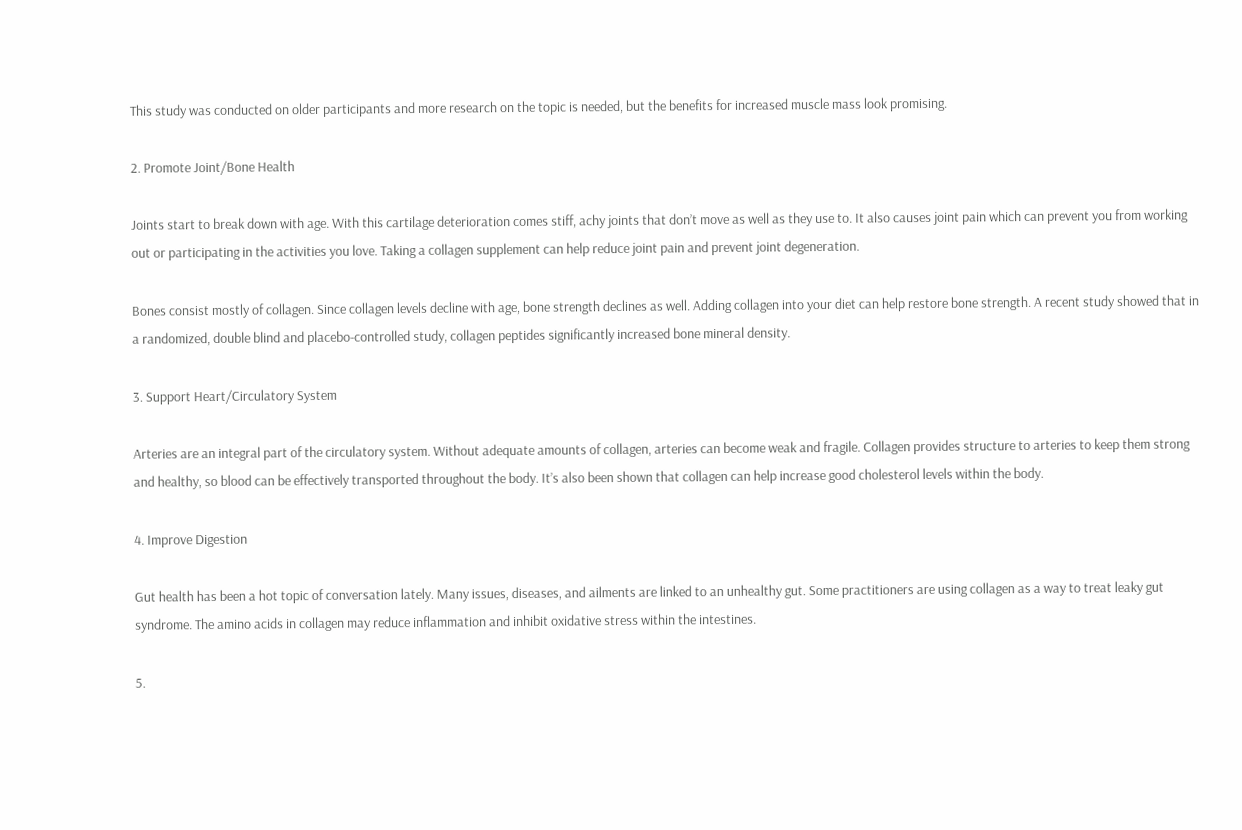This study was conducted on older participants and more research on the topic is needed, but the benefits for increased muscle mass look promising.

2. Promote Joint/Bone Health

Joints start to break down with age. With this cartilage deterioration comes stiff, achy joints that don’t move as well as they use to. It also causes joint pain which can prevent you from working out or participating in the activities you love. Taking a collagen supplement can help reduce joint pain and prevent joint degeneration.

Bones consist mostly of collagen. Since collagen levels decline with age, bone strength declines as well. Adding collagen into your diet can help restore bone strength. A recent study showed that in a randomized, double blind and placebo-controlled study, collagen peptides significantly increased bone mineral density.

3. Support Heart/Circulatory System

Arteries are an integral part of the circulatory system. Without adequate amounts of collagen, arteries can become weak and fragile. Collagen provides structure to arteries to keep them strong and healthy, so blood can be effectively transported throughout the body. It’s also been shown that collagen can help increase good cholesterol levels within the body.

4. Improve Digestion

Gut health has been a hot topic of conversation lately. Many issues, diseases, and ailments are linked to an unhealthy gut. Some practitioners are using collagen as a way to treat leaky gut syndrome. The amino acids in collagen may reduce inflammation and inhibit oxidative stress within the intestines.

5.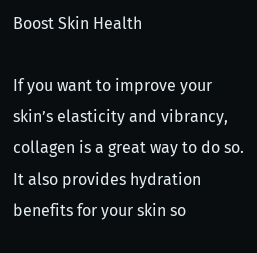Boost Skin Health

If you want to improve your skin’s elasticity and vibrancy, collagen is a great way to do so. It also provides hydration benefits for your skin so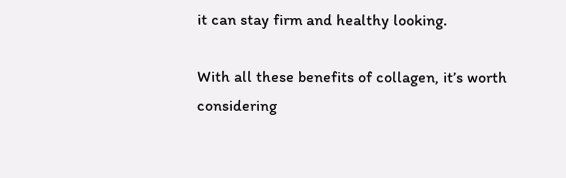it can stay firm and healthy looking.

With all these benefits of collagen, it’s worth considering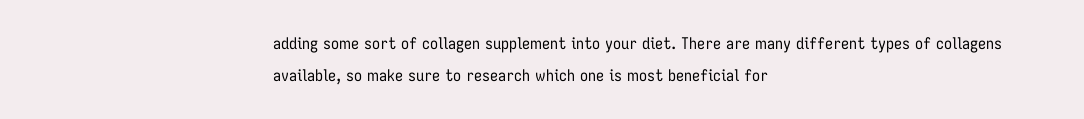adding some sort of collagen supplement into your diet. There are many different types of collagens available, so make sure to research which one is most beneficial for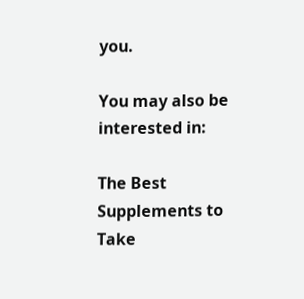you.

You may also be interested in:

The Best Supplements to Take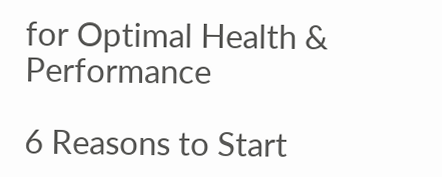for Optimal Health & Performance

6 Reasons to Start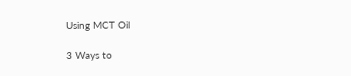Using MCT Oil

3 Ways to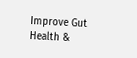Improve Gut Health &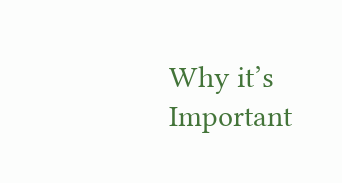Why it’s Important